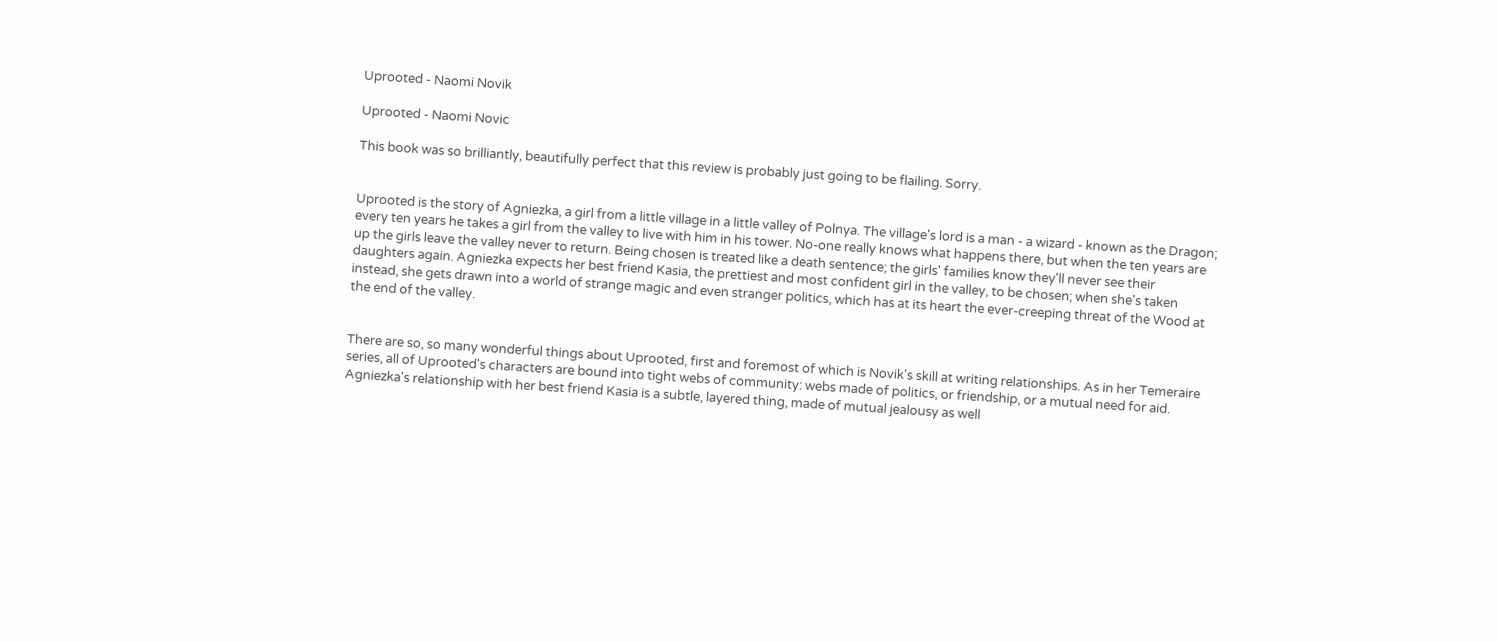Uprooted - Naomi Novik

Uprooted - Naomi Novic

This book was so brilliantly, beautifully perfect that this review is probably just going to be flailing. Sorry.


Uprooted is the story of Agniezka, a girl from a little village in a little valley of Polnya. The village's lord is a man - a wizard - known as the Dragon; every ten years he takes a girl from the valley to live with him in his tower. No-one really knows what happens there, but when the ten years are up the girls leave the valley never to return. Being chosen is treated like a death sentence; the girls' families know they'll never see their daughters again. Agniezka expects her best friend Kasia, the prettiest and most confident girl in the valley, to be chosen; when she's taken instead, she gets drawn into a world of strange magic and even stranger politics, which has at its heart the ever-creeping threat of the Wood at the end of the valley.


There are so, so many wonderful things about Uprooted, first and foremost of which is Novik's skill at writing relationships. As in her Temeraire series, all of Uprooted's characters are bound into tight webs of community: webs made of politics, or friendship, or a mutual need for aid. Agniezka's relationship with her best friend Kasia is a subtle, layered thing, made of mutual jealousy as well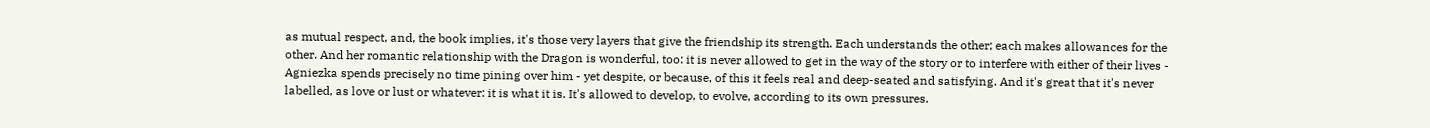as mutual respect, and, the book implies, it's those very layers that give the friendship its strength. Each understands the other; each makes allowances for the other. And her romantic relationship with the Dragon is wonderful, too: it is never allowed to get in the way of the story or to interfere with either of their lives - Agniezka spends precisely no time pining over him - yet despite, or because, of this it feels real and deep-seated and satisfying. And it's great that it's never labelled, as love or lust or whatever: it is what it is. It's allowed to develop, to evolve, according to its own pressures.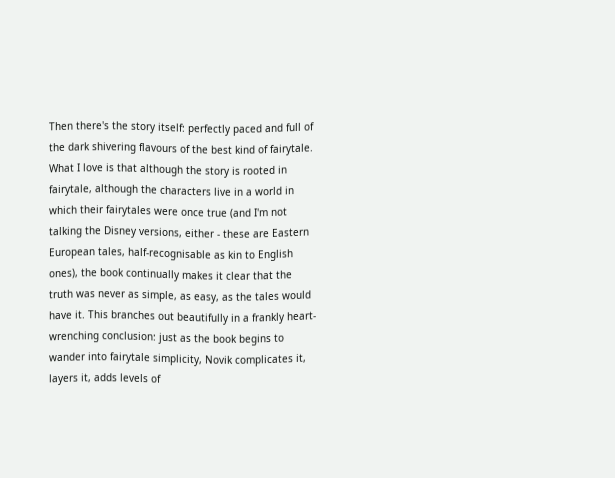Then there's the story itself: perfectly paced and full of the dark shivering flavours of the best kind of fairytale. What I love is that although the story is rooted in fairytale, although the characters live in a world in which their fairytales were once true (and I'm not talking the Disney versions, either - these are Eastern European tales, half-recognisable as kin to English ones), the book continually makes it clear that the truth was never as simple, as easy, as the tales would have it. This branches out beautifully in a frankly heart-wrenching conclusion: just as the book begins to wander into fairytale simplicity, Novik complicates it, layers it, adds levels of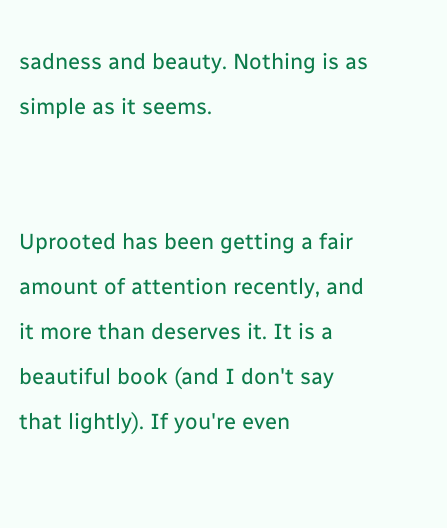sadness and beauty. Nothing is as simple as it seems.


Uprooted has been getting a fair amount of attention recently, and it more than deserves it. It is a beautiful book (and I don't say that lightly). If you're even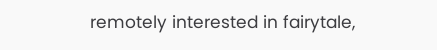remotely interested in fairytale,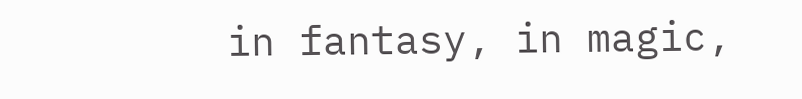in fantasy, in magic,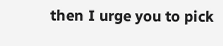then I urge you to pick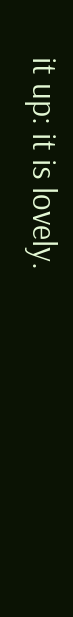it up: it is lovely.